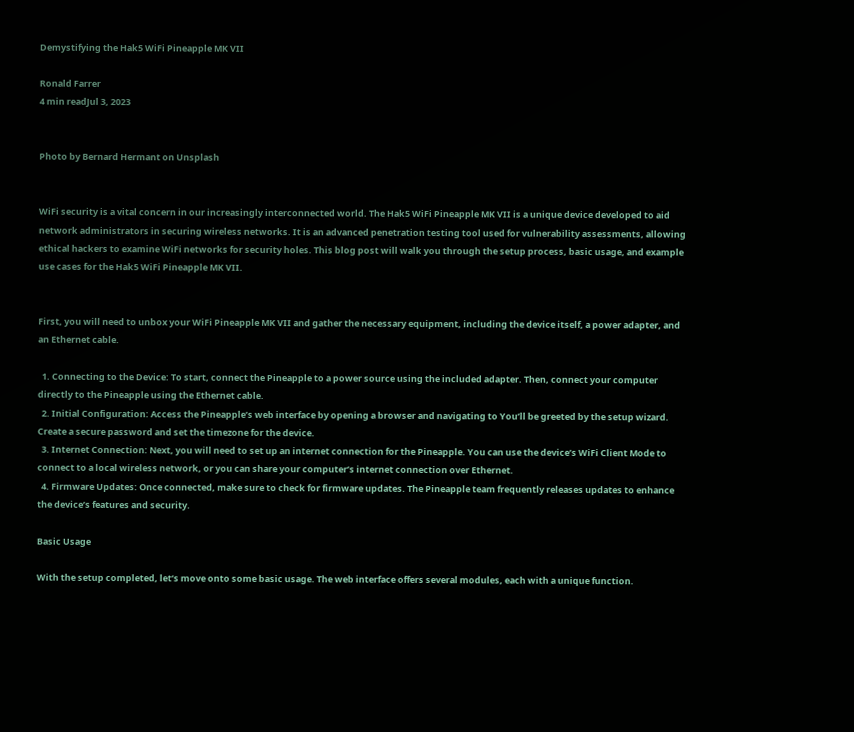Demystifying the Hak5 WiFi Pineapple MK VII

Ronald Farrer
4 min readJul 3, 2023


Photo by Bernard Hermant on Unsplash


WiFi security is a vital concern in our increasingly interconnected world. The Hak5 WiFi Pineapple MK VII is a unique device developed to aid network administrators in securing wireless networks. It is an advanced penetration testing tool used for vulnerability assessments, allowing ethical hackers to examine WiFi networks for security holes. This blog post will walk you through the setup process, basic usage, and example use cases for the Hak5 WiFi Pineapple MK VII.


First, you will need to unbox your WiFi Pineapple MK VII and gather the necessary equipment, including the device itself, a power adapter, and an Ethernet cable.

  1. Connecting to the Device: To start, connect the Pineapple to a power source using the included adapter. Then, connect your computer directly to the Pineapple using the Ethernet cable.
  2. Initial Configuration: Access the Pineapple’s web interface by opening a browser and navigating to You’ll be greeted by the setup wizard. Create a secure password and set the timezone for the device.
  3. Internet Connection: Next, you will need to set up an internet connection for the Pineapple. You can use the device’s WiFi Client Mode to connect to a local wireless network, or you can share your computer’s internet connection over Ethernet.
  4. Firmware Updates: Once connected, make sure to check for firmware updates. The Pineapple team frequently releases updates to enhance the device’s features and security.

Basic Usage

With the setup completed, let’s move onto some basic usage. The web interface offers several modules, each with a unique function.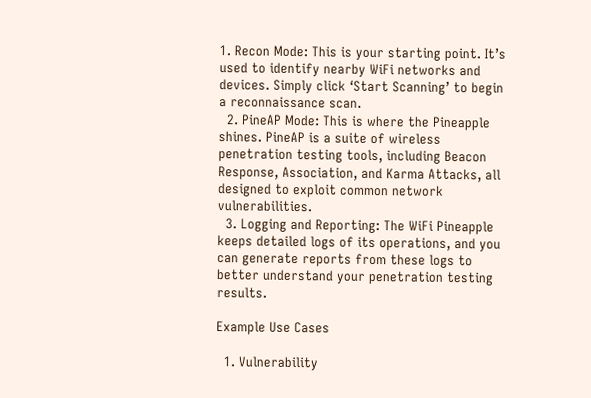1. Recon Mode: This is your starting point. It’s used to identify nearby WiFi networks and devices. Simply click ‘Start Scanning’ to begin a reconnaissance scan.
  2. PineAP Mode: This is where the Pineapple shines. PineAP is a suite of wireless penetration testing tools, including Beacon Response, Association, and Karma Attacks, all designed to exploit common network vulnerabilities.
  3. Logging and Reporting: The WiFi Pineapple keeps detailed logs of its operations, and you can generate reports from these logs to better understand your penetration testing results.

Example Use Cases

  1. Vulnerability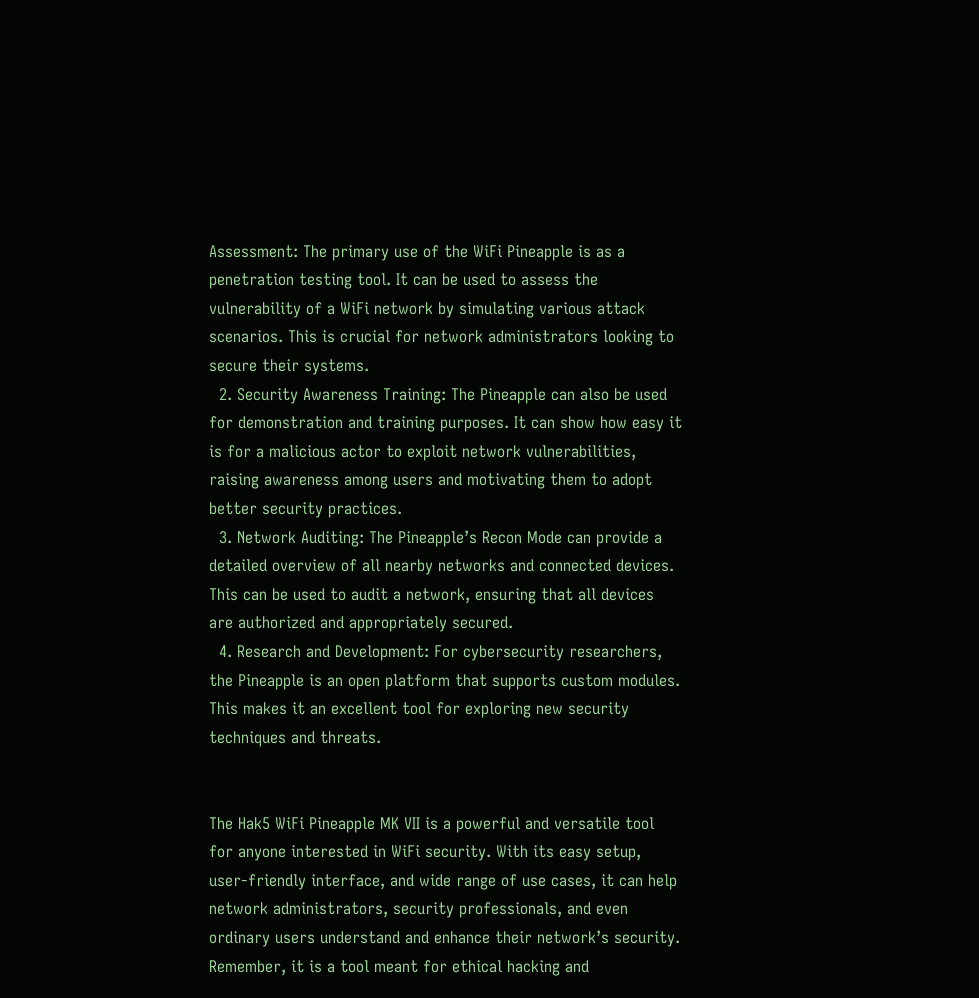Assessment: The primary use of the WiFi Pineapple is as a penetration testing tool. It can be used to assess the vulnerability of a WiFi network by simulating various attack scenarios. This is crucial for network administrators looking to secure their systems.
  2. Security Awareness Training: The Pineapple can also be used for demonstration and training purposes. It can show how easy it is for a malicious actor to exploit network vulnerabilities, raising awareness among users and motivating them to adopt better security practices.
  3. Network Auditing: The Pineapple’s Recon Mode can provide a detailed overview of all nearby networks and connected devices. This can be used to audit a network, ensuring that all devices are authorized and appropriately secured.
  4. Research and Development: For cybersecurity researchers, the Pineapple is an open platform that supports custom modules. This makes it an excellent tool for exploring new security techniques and threats.


The Hak5 WiFi Pineapple MK VII is a powerful and versatile tool for anyone interested in WiFi security. With its easy setup, user-friendly interface, and wide range of use cases, it can help network administrators, security professionals, and even ordinary users understand and enhance their network’s security. Remember, it is a tool meant for ethical hacking and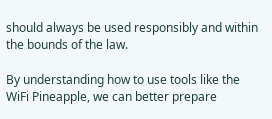should always be used responsibly and within the bounds of the law.

By understanding how to use tools like the WiFi Pineapple, we can better prepare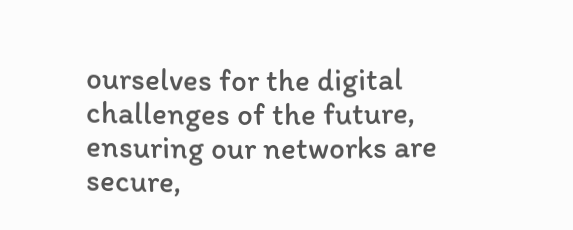ourselves for the digital challenges of the future, ensuring our networks are secure,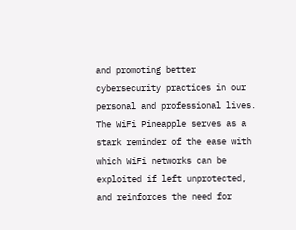and promoting better cybersecurity practices in our personal and professional lives. The WiFi Pineapple serves as a stark reminder of the ease with which WiFi networks can be exploited if left unprotected, and reinforces the need for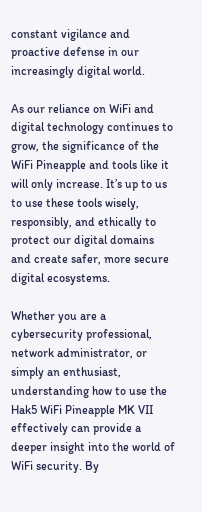constant vigilance and proactive defense in our increasingly digital world.

As our reliance on WiFi and digital technology continues to grow, the significance of the WiFi Pineapple and tools like it will only increase. It’s up to us to use these tools wisely, responsibly, and ethically to protect our digital domains and create safer, more secure digital ecosystems.

Whether you are a cybersecurity professional, network administrator, or simply an enthusiast, understanding how to use the Hak5 WiFi Pineapple MK VII effectively can provide a deeper insight into the world of WiFi security. By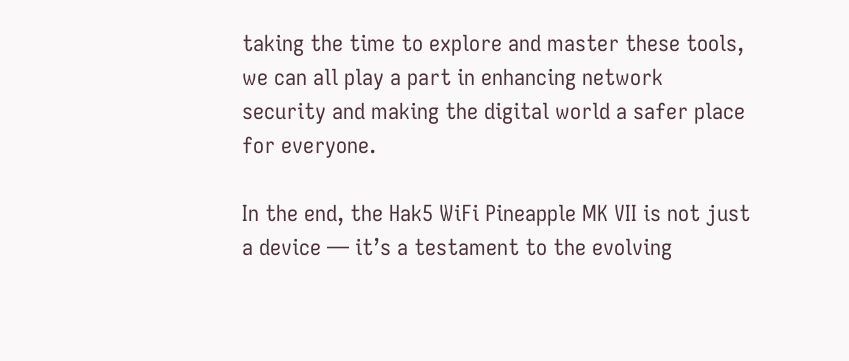taking the time to explore and master these tools, we can all play a part in enhancing network security and making the digital world a safer place for everyone.

In the end, the Hak5 WiFi Pineapple MK VII is not just a device — it’s a testament to the evolving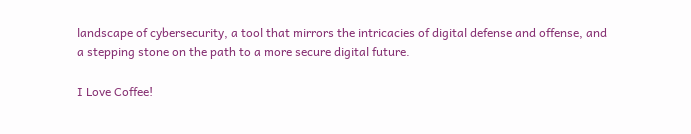landscape of cybersecurity, a tool that mirrors the intricacies of digital defense and offense, and a stepping stone on the path to a more secure digital future.

I Love Coffee!